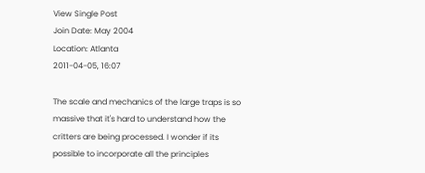View Single Post
Join Date: May 2004
Location: Atlanta
2011-04-05, 16:07

The scale and mechanics of the large traps is so massive that it's hard to understand how the critters are being processed. I wonder if its possible to incorporate all the principles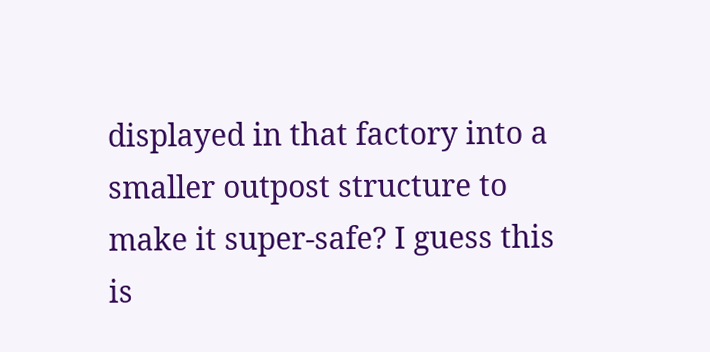displayed in that factory into a smaller outpost structure to make it super-safe? I guess this is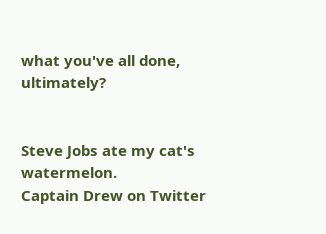what you've all done, ultimately?


Steve Jobs ate my cat's watermelon.
Captain Drew on Twitter